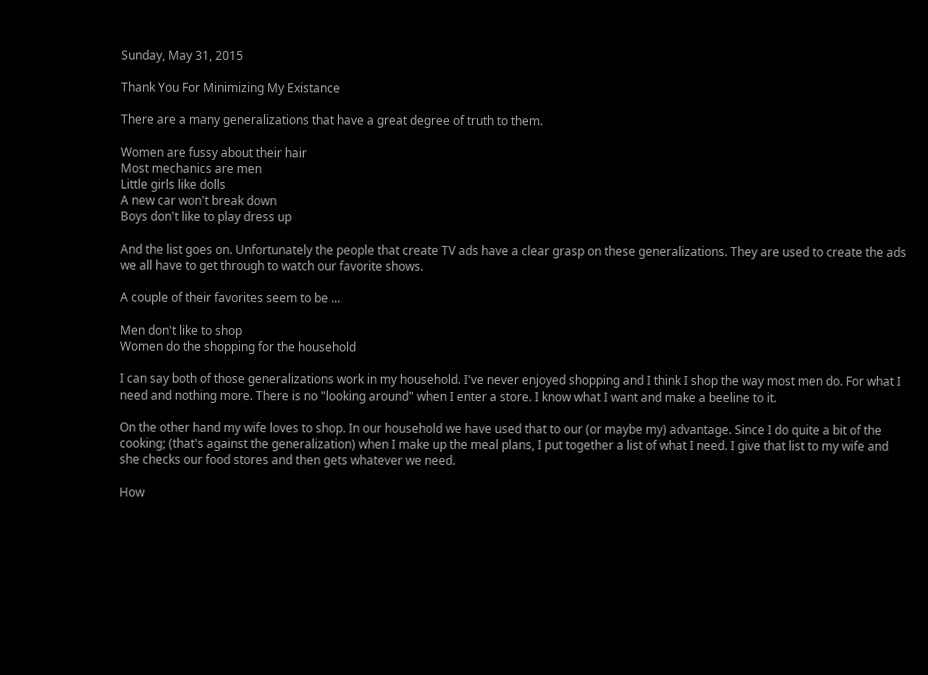Sunday, May 31, 2015

Thank You For Minimizing My Existance

There are a many generalizations that have a great degree of truth to them.

Women are fussy about their hair
Most mechanics are men
Little girls like dolls
A new car won't break down
Boys don't like to play dress up

And the list goes on. Unfortunately the people that create TV ads have a clear grasp on these generalizations. They are used to create the ads we all have to get through to watch our favorite shows.

A couple of their favorites seem to be ...

Men don't like to shop
Women do the shopping for the household

I can say both of those generalizations work in my household. I've never enjoyed shopping and I think I shop the way most men do. For what I need and nothing more. There is no "looking around" when I enter a store. I know what I want and make a beeline to it.

On the other hand my wife loves to shop. In our household we have used that to our (or maybe my) advantage. Since I do quite a bit of the cooking; (that's against the generalization) when I make up the meal plans, I put together a list of what I need. I give that list to my wife and she checks our food stores and then gets whatever we need.

How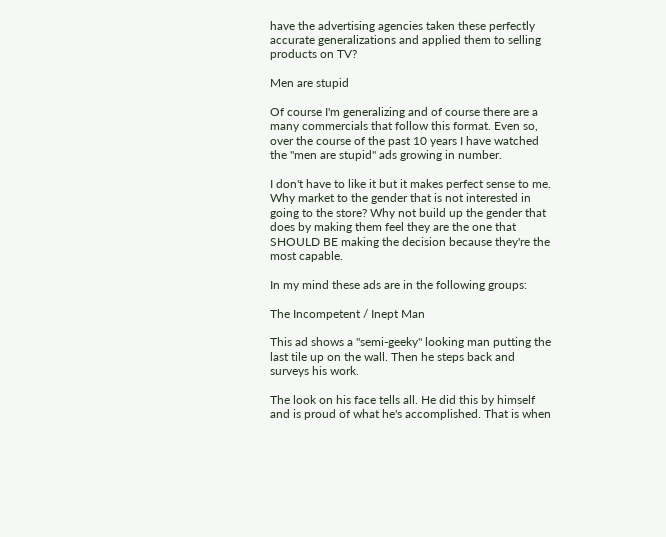have the advertising agencies taken these perfectly accurate generalizations and applied them to selling products on TV?

Men are stupid

Of course I'm generalizing and of course there are a many commercials that follow this format. Even so, over the course of the past 10 years I have watched the "men are stupid" ads growing in number.

I don't have to like it but it makes perfect sense to me. Why market to the gender that is not interested in going to the store? Why not build up the gender that does by making them feel they are the one that SHOULD BE making the decision because they're the most capable.

In my mind these ads are in the following groups:

The Incompetent / Inept Man

This ad shows a "semi-geeky" looking man putting the last tile up on the wall. Then he steps back and surveys his work.

The look on his face tells all. He did this by himself and is proud of what he's accomplished. That is when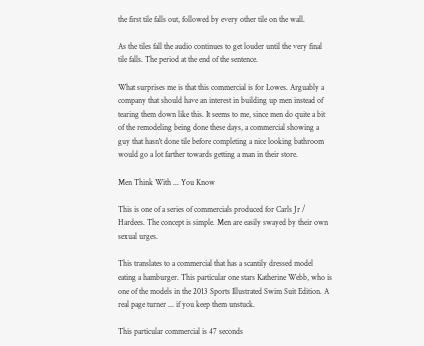the first tile falls out, followed by every other tile on the wall.

As the tiles fall the audio continues to get louder until the very final tile falls. The period at the end of the sentence.

What surprises me is that this commercial is for Lowes. Arguably a company that should have an interest in building up men instead of tearing them down like this. It seems to me, since men do quite a bit of the remodeling being done these days, a commercial showing a guy that hasn't done tile before completing a nice looking bathroom would go a lot farther towards getting a man in their store.

Men Think With ... You Know

This is one of a series of commercials produced for Carls Jr / Hardees. The concept is simple. Men are easily swayed by their own sexual urges.

This translates to a commercial that has a scantily dressed model eating a hamburger. This particular one stars Katherine Webb, who is one of the models in the 2013 Sports Illustrated Swim Suit Edition. A real page turner ... if you keep them unstuck.

This particular commercial is 47 seconds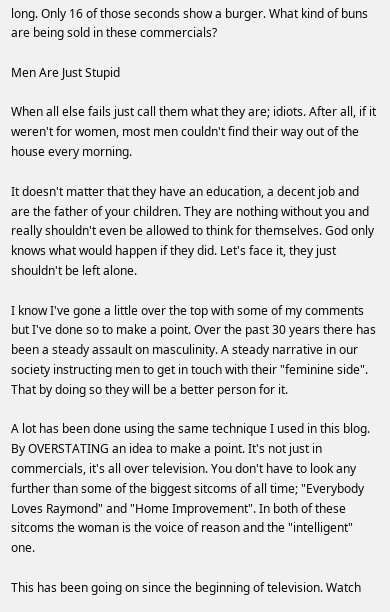long. Only 16 of those seconds show a burger. What kind of buns are being sold in these commercials?

Men Are Just Stupid

When all else fails just call them what they are; idiots. After all, if it weren't for women, most men couldn't find their way out of the house every morning.

It doesn't matter that they have an education, a decent job and are the father of your children. They are nothing without you and really shouldn't even be allowed to think for themselves. God only knows what would happen if they did. Let's face it, they just shouldn't be left alone.

I know I've gone a little over the top with some of my comments but I've done so to make a point. Over the past 30 years there has been a steady assault on masculinity. A steady narrative in our society instructing men to get in touch with their "feminine side". That by doing so they will be a better person for it.

A lot has been done using the same technique I used in this blog. By OVERSTATING an idea to make a point. It's not just in commercials, it's all over television. You don't have to look any further than some of the biggest sitcoms of all time; "Everybody Loves Raymond" and "Home Improvement". In both of these sitcoms the woman is the voice of reason and the "intelligent" one.

This has been going on since the beginning of television. Watch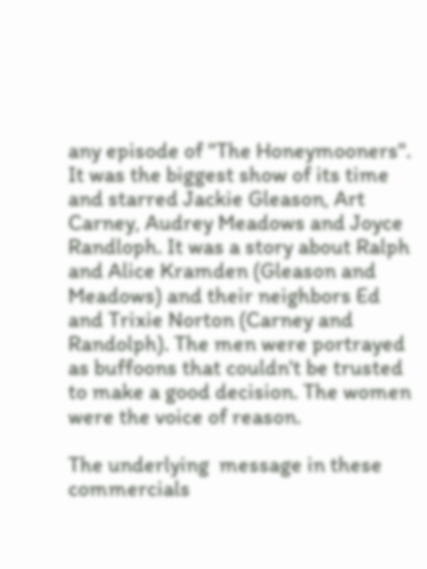any episode of "The Honeymooners". It was the biggest show of its time and starred Jackie Gleason, Art Carney, Audrey Meadows and Joyce Randloph. It was a story about Ralph and Alice Kramden (Gleason and Meadows) and their neighbors Ed and Trixie Norton (Carney and Randolph). The men were portrayed as buffoons that couldn't be trusted to make a good decision. The women were the voice of reason.

The underlying  message in these commercials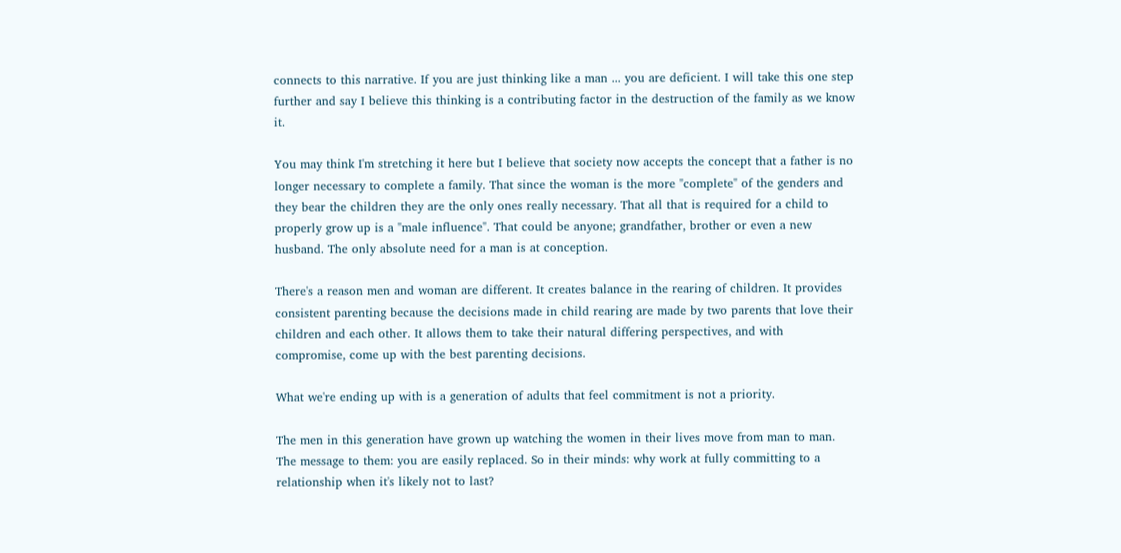connects to this narrative. If you are just thinking like a man ... you are deficient. I will take this one step further and say I believe this thinking is a contributing factor in the destruction of the family as we know it.

You may think I'm stretching it here but I believe that society now accepts the concept that a father is no longer necessary to complete a family. That since the woman is the more "complete" of the genders and they bear the children they are the only ones really necessary. That all that is required for a child to properly grow up is a "male influence". That could be anyone; grandfather, brother or even a new husband. The only absolute need for a man is at conception.

There's a reason men and woman are different. It creates balance in the rearing of children. It provides consistent parenting because the decisions made in child rearing are made by two parents that love their children and each other. It allows them to take their natural differing perspectives, and with compromise, come up with the best parenting decisions.

What we're ending up with is a generation of adults that feel commitment is not a priority.

The men in this generation have grown up watching the women in their lives move from man to man. The message to them: you are easily replaced. So in their minds: why work at fully committing to a relationship when it's likely not to last?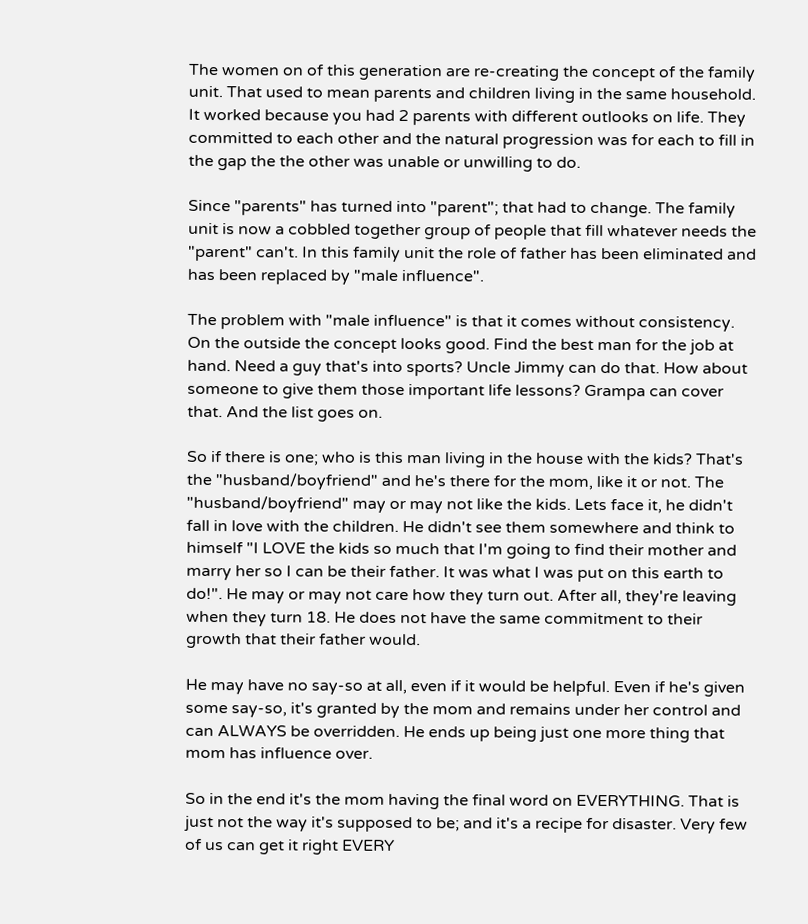The women on of this generation are re-creating the concept of the family unit. That used to mean parents and children living in the same household. It worked because you had 2 parents with different outlooks on life. They committed to each other and the natural progression was for each to fill in the gap the the other was unable or unwilling to do.

Since "parents" has turned into "parent"; that had to change. The family unit is now a cobbled together group of people that fill whatever needs the "parent" can't. In this family unit the role of father has been eliminated and has been replaced by "male influence".

The problem with "male influence" is that it comes without consistency. On the outside the concept looks good. Find the best man for the job at hand. Need a guy that's into sports? Uncle Jimmy can do that. How about someone to give them those important life lessons? Grampa can cover that. And the list goes on.

So if there is one; who is this man living in the house with the kids? That's the "husband/boyfriend" and he's there for the mom, like it or not. The "husband/boyfriend" may or may not like the kids. Lets face it, he didn't fall in love with the children. He didn't see them somewhere and think to himself "I LOVE the kids so much that I'm going to find their mother and marry her so I can be their father. It was what I was put on this earth to do!". He may or may not care how they turn out. After all, they're leaving when they turn 18. He does not have the same commitment to their growth that their father would.

He may have no say-so at all, even if it would be helpful. Even if he's given some say-so, it's granted by the mom and remains under her control and can ALWAYS be overridden. He ends up being just one more thing that mom has influence over.

So in the end it's the mom having the final word on EVERYTHING. That is just not the way it's supposed to be; and it's a recipe for disaster. Very few of us can get it right EVERY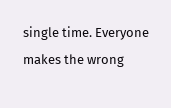single time. Everyone makes the wrong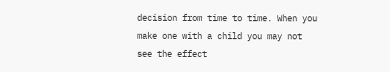decision from time to time. When you make one with a child you may not see the effect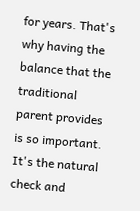for years. That's why having the balance that the traditional parent provides is so important. It's the natural check and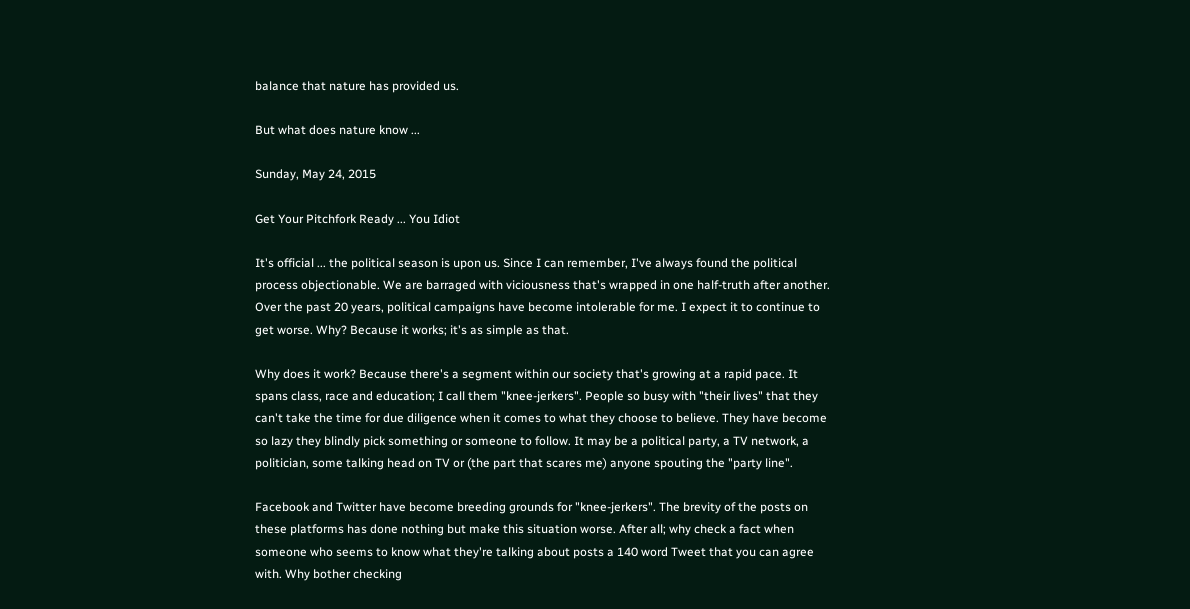balance that nature has provided us.

But what does nature know ...

Sunday, May 24, 2015

Get Your Pitchfork Ready ... You Idiot

It's official ... the political season is upon us. Since I can remember, I've always found the political process objectionable. We are barraged with viciousness that's wrapped in one half-truth after another. Over the past 20 years, political campaigns have become intolerable for me. I expect it to continue to get worse. Why? Because it works; it's as simple as that.

Why does it work? Because there's a segment within our society that's growing at a rapid pace. It spans class, race and education; I call them "knee-jerkers". People so busy with "their lives" that they can't take the time for due diligence when it comes to what they choose to believe. They have become so lazy they blindly pick something or someone to follow. It may be a political party, a TV network, a politician, some talking head on TV or (the part that scares me) anyone spouting the "party line".

Facebook and Twitter have become breeding grounds for "knee-jerkers". The brevity of the posts on these platforms has done nothing but make this situation worse. After all; why check a fact when someone who seems to know what they're talking about posts a 140 word Tweet that you can agree with. Why bother checking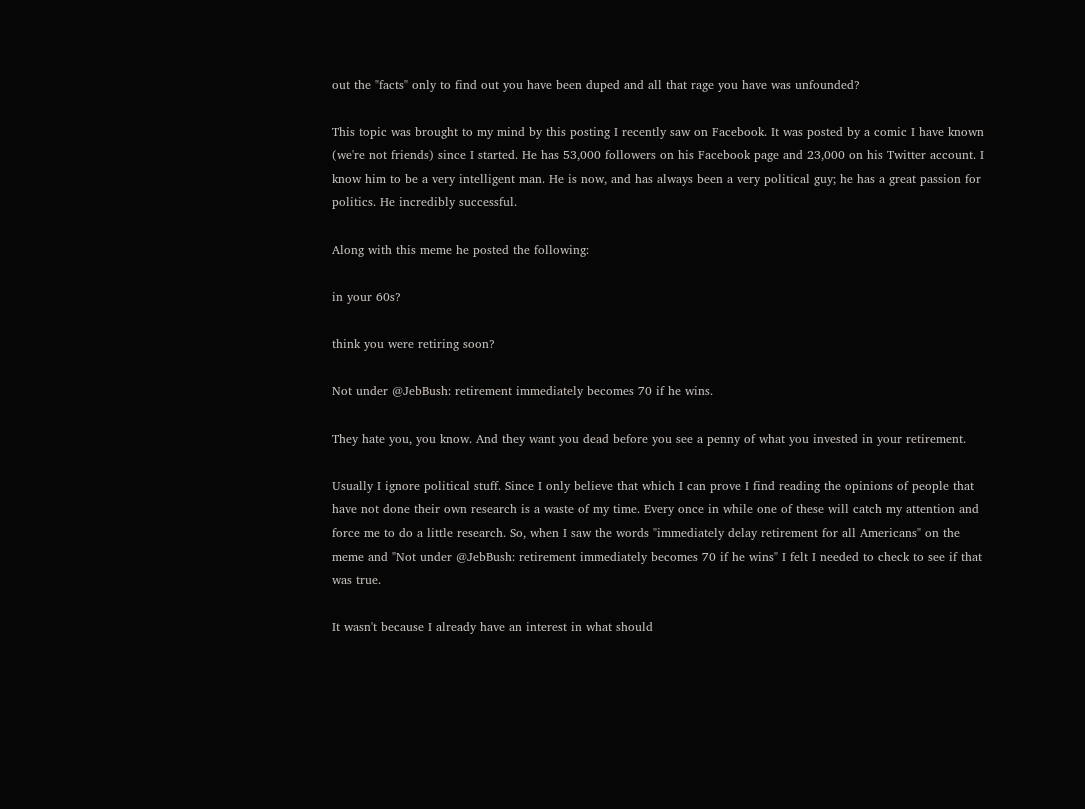out the "facts" only to find out you have been duped and all that rage you have was unfounded?

This topic was brought to my mind by this posting I recently saw on Facebook. It was posted by a comic I have known (we're not friends) since I started. He has 53,000 followers on his Facebook page and 23,000 on his Twitter account. I know him to be a very intelligent man. He is now, and has always been a very political guy; he has a great passion for politics. He incredibly successful.

Along with this meme he posted the following:

in your 60s?

think you were retiring soon?

Not under @JebBush: retirement immediately becomes 70 if he wins.

They hate you, you know. And they want you dead before you see a penny of what you invested in your retirement.

Usually I ignore political stuff. Since I only believe that which I can prove I find reading the opinions of people that have not done their own research is a waste of my time. Every once in while one of these will catch my attention and force me to do a little research. So, when I saw the words "immediately delay retirement for all Americans" on the meme and "Not under @JebBush: retirement immediately becomes 70 if he wins" I felt I needed to check to see if that was true.

It wasn't because I already have an interest in what should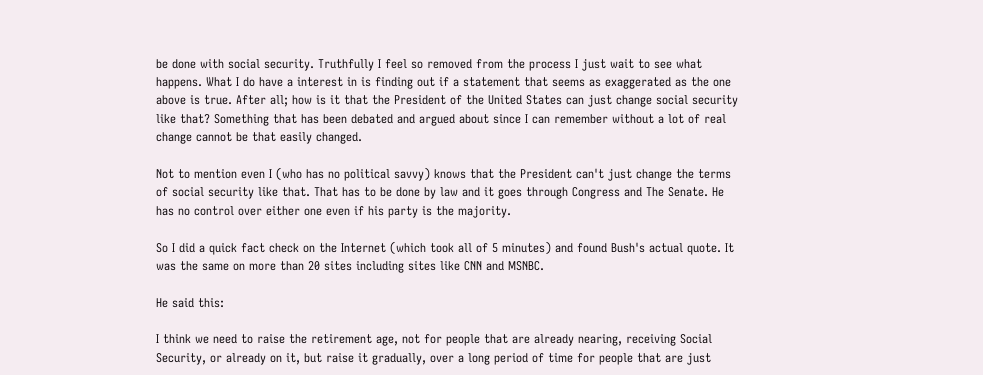be done with social security. Truthfully I feel so removed from the process I just wait to see what happens. What I do have a interest in is finding out if a statement that seems as exaggerated as the one above is true. After all; how is it that the President of the United States can just change social security like that? Something that has been debated and argued about since I can remember without a lot of real change cannot be that easily changed.

Not to mention even I (who has no political savvy) knows that the President can't just change the terms of social security like that. That has to be done by law and it goes through Congress and The Senate. He has no control over either one even if his party is the majority.

So I did a quick fact check on the Internet (which took all of 5 minutes) and found Bush's actual quote. It was the same on more than 20 sites including sites like CNN and MSNBC.

He said this:

I think we need to raise the retirement age, not for people that are already nearing, receiving Social Security, or already on it, but raise it gradually, over a long period of time for people that are just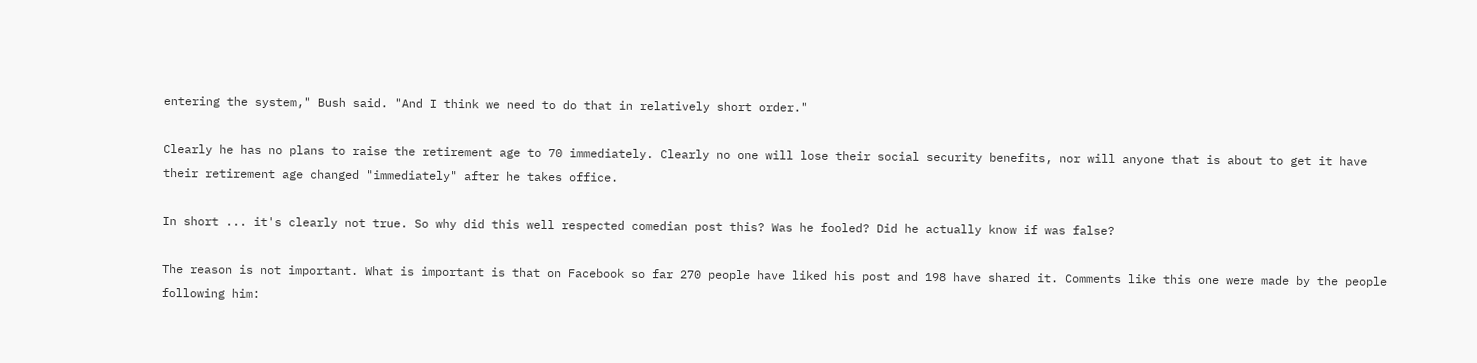entering the system," Bush said. "And I think we need to do that in relatively short order."

Clearly he has no plans to raise the retirement age to 70 immediately. Clearly no one will lose their social security benefits, nor will anyone that is about to get it have their retirement age changed "immediately" after he takes office.

In short ... it's clearly not true. So why did this well respected comedian post this? Was he fooled? Did he actually know if was false?

The reason is not important. What is important is that on Facebook so far 270 people have liked his post and 198 have shared it. Comments like this one were made by the people following him: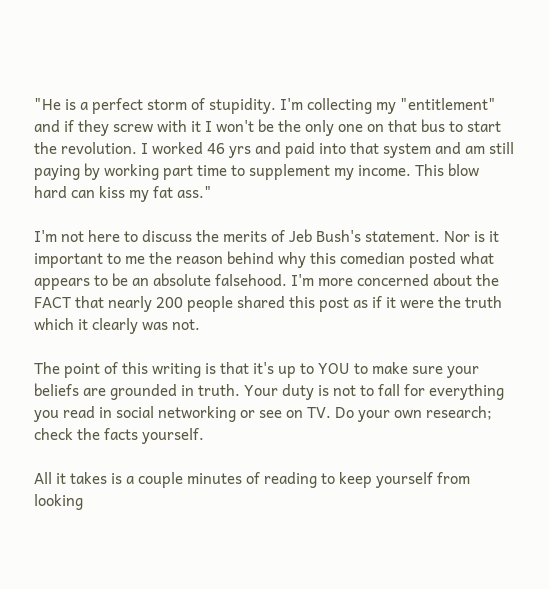"He is a perfect storm of stupidity. I'm collecting my "entitlement" and if they screw with it I won't be the only one on that bus to start the revolution. I worked 46 yrs and paid into that system and am still paying by working part time to supplement my income. This blow hard can kiss my fat ass."

I'm not here to discuss the merits of Jeb Bush's statement. Nor is it important to me the reason behind why this comedian posted what appears to be an absolute falsehood. I'm more concerned about the FACT that nearly 200 people shared this post as if it were the truth which it clearly was not.

The point of this writing is that it's up to YOU to make sure your beliefs are grounded in truth. Your duty is not to fall for everything you read in social networking or see on TV. Do your own research; check the facts yourself.

All it takes is a couple minutes of reading to keep yourself from looking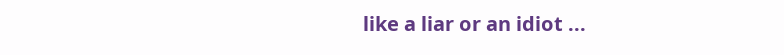like a liar or an idiot ...